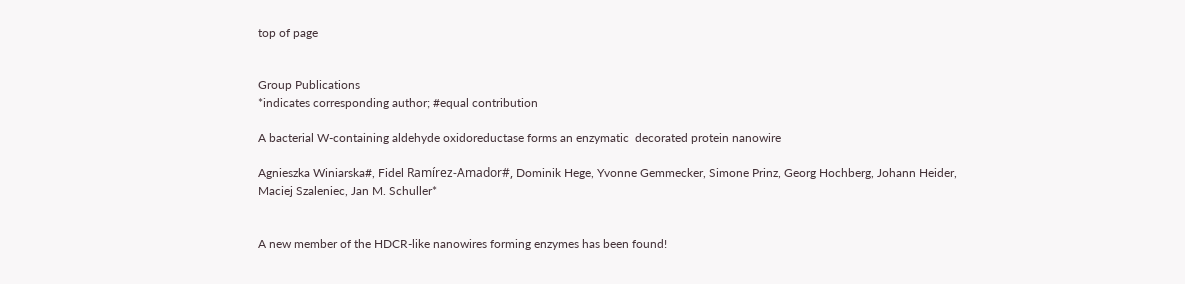top of page


Group Publications
*indicates corresponding author; #equal contribution

A bacterial W-containing aldehyde oxidoreductase forms an enzymatic  decorated protein nanowire

Agnieszka Winiarska#, Fidel Ramírez-Amador#, Dominik Hege, Yvonne Gemmecker, Simone Prinz, Georg Hochberg, Johann Heider, Maciej Szaleniec, Jan M. Schuller*


A new member of the HDCR-like nanowires forming enzymes has been found!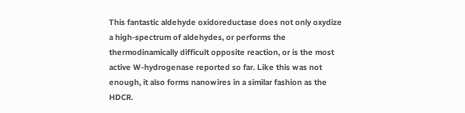This fantastic aldehyde oxidoreductase does not only oxydize a high-spectrum of aldehydes, or performs the thermodinamically difficult opposite reaction, or is the most active W-hydrogenase reported so far. Like this was not enough, it also forms nanowires in a similar fashion as the HDCR.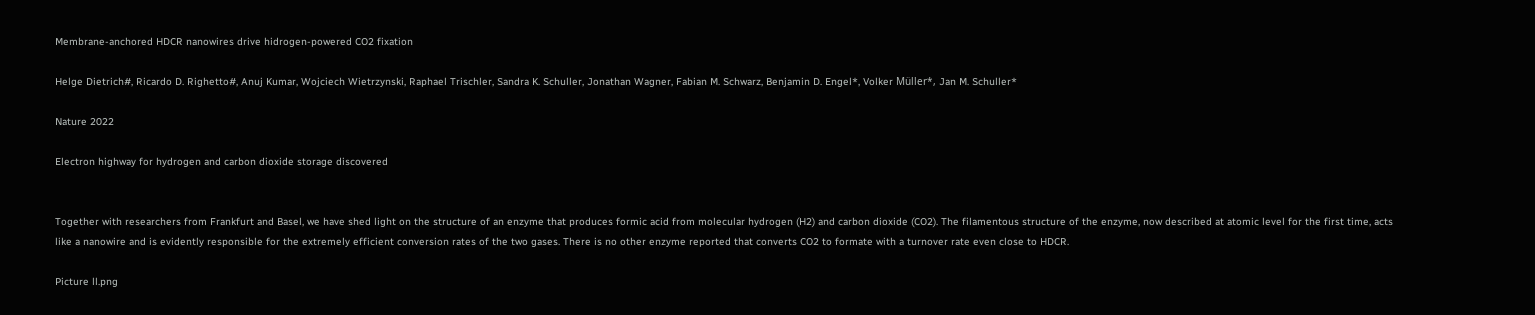Membrane-anchored HDCR nanowires drive hidrogen-powered CO2 fixation

Helge Dietrich#, Ricardo D. Righetto#, Anuj Kumar, Wojciech Wietrzynski, Raphael Trischler, Sandra K. Schuller, Jonathan Wagner, Fabian M. Schwarz, Benjamin D. Engel*, Volker Müller*, Jan M. Schuller*

Nature 2022

Electron highway for hydrogen and carbon dioxide storage discovered


Together with researchers from Frankfurt and Basel, we have shed light on the structure of an enzyme that produces formic acid from molecular hydrogen (H2) and carbon dioxide (CO2). The filamentous structure of the enzyme, now described at atomic level for the first time, acts like a nanowire and is evidently responsible for the extremely efficient conversion rates of the two gases. There is no other enzyme reported that converts CO2 to formate with a turnover rate even close to HDCR.

Picture ll.png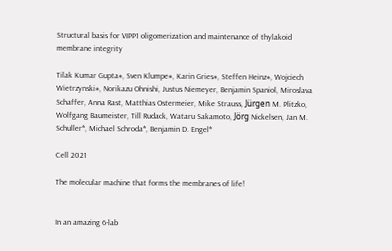Structural basis for VIPP1 oligomerization and maintenance of thylakoid membrane integrity

Tilak Kumar Gupta#, Sven Klumpe#, Karin Gries#, Steffen Heinz#, Wojciech Wietrzynski#, Norikazu Ohnishi, Justus Niemeyer, Benjamin Spaniol, Miroslava Schaffer, Anna Rast, Matthias Ostermeier, Mike Strauss, Jürgen M. Plitzko, Wolfgang Baumeister, Till Rudack, Wataru Sakamoto, Jörg Nickelsen, Jan M. Schuller*, Michael Schroda*, Benjamin D. Engel*

Cell 2021

The molecular machine that forms the membranes of life!


In an amazing 6-lab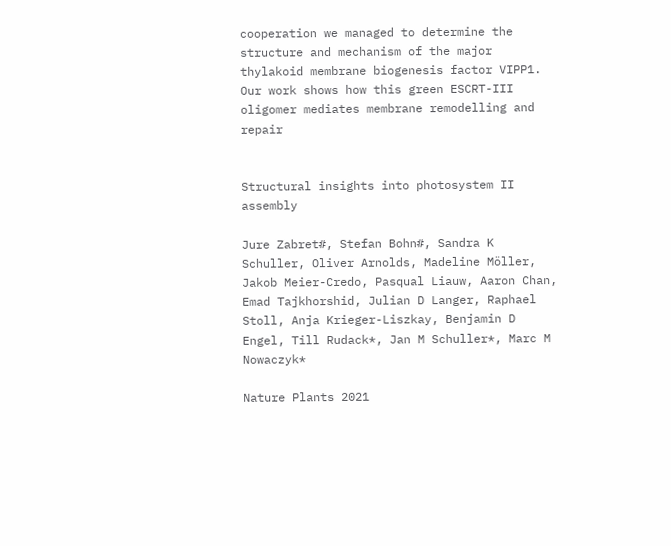cooperation we managed to determine the structure and mechanism of the major thylakoid membrane biogenesis factor VIPP1. Our work shows how this green ESCRT-III oligomer mediates membrane remodelling and repair


Structural insights into photosystem II assembly

Jure Zabret#, Stefan Bohn#, Sandra K Schuller, Oliver Arnolds, Madeline Möller, Jakob Meier-Credo, Pasqual Liauw, Aaron Chan, Emad Tajkhorshid, Julian D Langer, Raphael Stoll, Anja Krieger-Liszkay, Benjamin D Engel, Till Rudack*, Jan M Schuller*, Marc M Nowaczyk*

Nature Plants 2021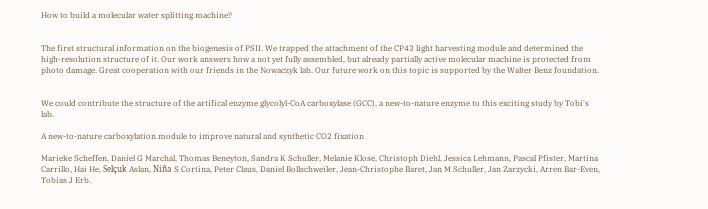How to build a molecular water splitting machine?


The first structural information on the biogenesis of PSII. We trapped the attachment of the CP43 light harvesting module and determined the high-resolution structure of it. Our work answers how a not yet fully assembled, but already partially active molecular machine is protected from photo damage. Great cooperation with our friends in the Nowaczyk lab. Our future work on this topic is supported by the Walter Benz foundation.


We could contribute the structure of the artifical enzyme glycolyl-CoA carboxylase (GCC), a new-to-nature enzyme to this exciting study by Tobi's lab.

A new-to-nature carboxylation module to improve natural and synthetic CO2 fixation

Marieke Scheffen, Daniel G Marchal, Thomas Beneyton, Sandra K Schuller, Melanie Klose, Christoph Diehl, Jessica Lehmann, Pascal Pfister, Martina Carrillo, Hai He, Selçuk Aslan, Niña S Cortina, Peter Claus, Daniel Bollschweiler, Jean-Christophe Baret, Jan M Schuller, Jan Zarzycki, Arren Bar-Even, Tobias J Erb.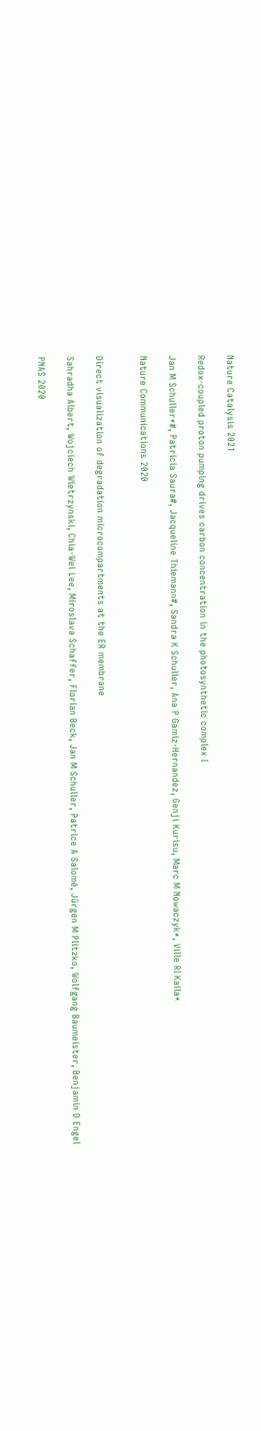Nature Catalysis 2021

Redox-coupled proton pumping drives carbon concentration in the photosynthetic complex I

Jan M Schuller*#, Patricia Saura#, Jacqueline Thiemann#, Sandra K Schuller, Ana P Gamiz-Hernandez, Genji Kurisu, Marc M Nowaczyk*, Ville RI Kaila*

Nature Communications 2020


Direct visualization of degradation microcompartments at the ER membrane

Sahradha Albert, Wojciech Wietrzynski, Chia-Wei Lee, Miroslava Schaffer, Florian Beck, Jan M Schuller, Patrice A Salomé, Jürgen M Plitzko, Wolfgang Baumeister, Benjamin D Engel

PNAS 2020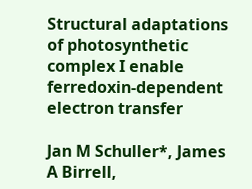Structural adaptations of photosynthetic complex I enable ferredoxin-dependent electron transfer

Jan M Schuller*, James A Birrell,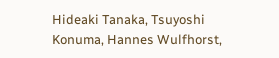Hideaki Tanaka, Tsuyoshi Konuma, Hannes Wulfhorst,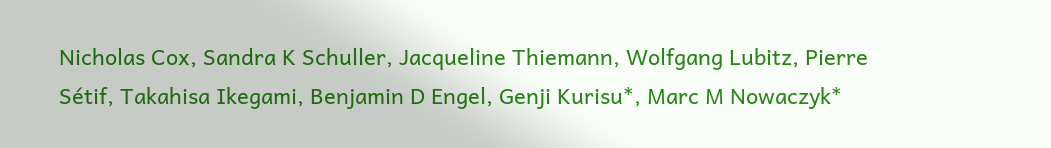Nicholas Cox, Sandra K Schuller, Jacqueline Thiemann, Wolfgang Lubitz, Pierre Sétif, Takahisa Ikegami, Benjamin D Engel, Genji Kurisu*, Marc M Nowaczyk*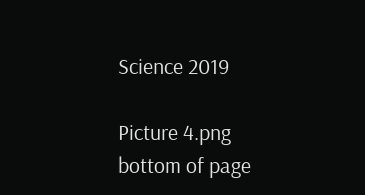Science 2019

Picture 4.png
bottom of page